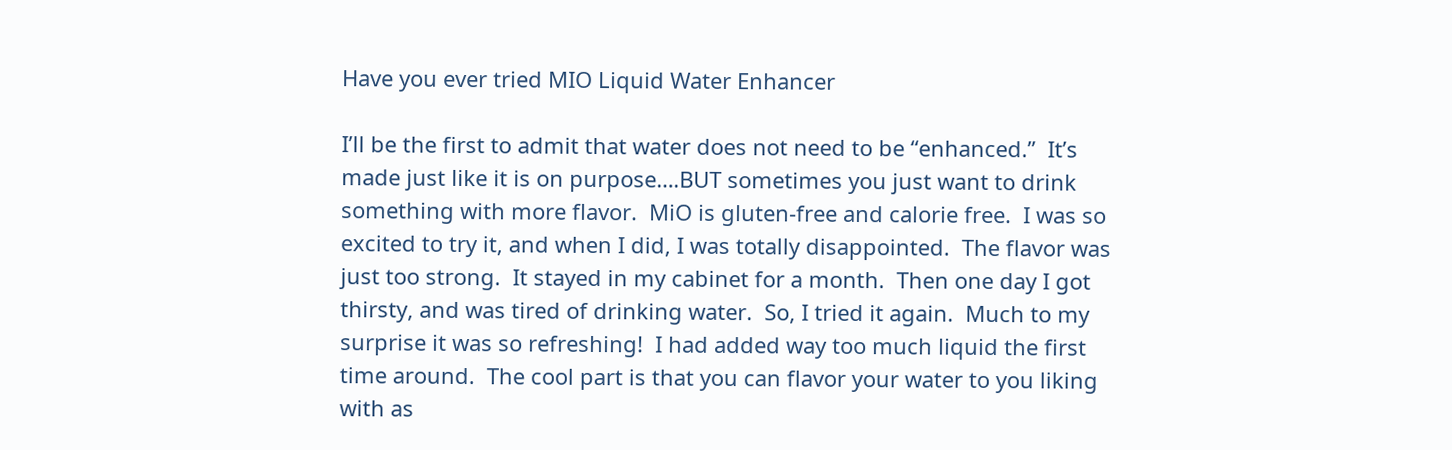Have you ever tried MIO Liquid Water Enhancer

I’ll be the first to admit that water does not need to be “enhanced.”  It’s made just like it is on purpose….BUT sometimes you just want to drink something with more flavor.  MiO is gluten-free and calorie free.  I was so excited to try it, and when I did, I was totally disappointed.  The flavor was just too strong.  It stayed in my cabinet for a month.  Then one day I got thirsty, and was tired of drinking water.  So, I tried it again.  Much to my surprise it was so refreshing!  I had added way too much liquid the first time around.  The cool part is that you can flavor your water to you liking with as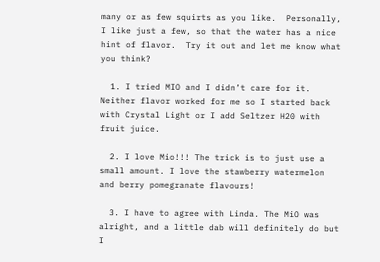many or as few squirts as you like.  Personally, I like just a few, so that the water has a nice hint of flavor.  Try it out and let me know what you think?

  1. I tried MIO and I didn’t care for it. Neither flavor worked for me so I started back with Crystal Light or I add Seltzer H20 with fruit juice.

  2. I love Mio!!! The trick is to just use a small amount. I love the stawberry watermelon and berry pomegranate flavours!

  3. I have to agree with Linda. The MiO was alright, and a little dab will definitely do but I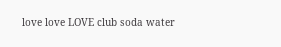love love LOVE club soda water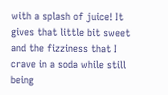with a splash of juice! It gives that little bit sweet and the fizziness that I crave in a soda while still being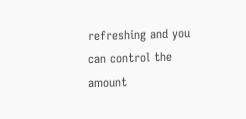refreshing and you can control the amount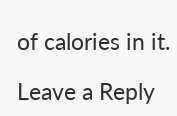of calories in it.

Leave a Reply